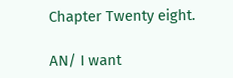Chapter Twenty eight.

AN/ I want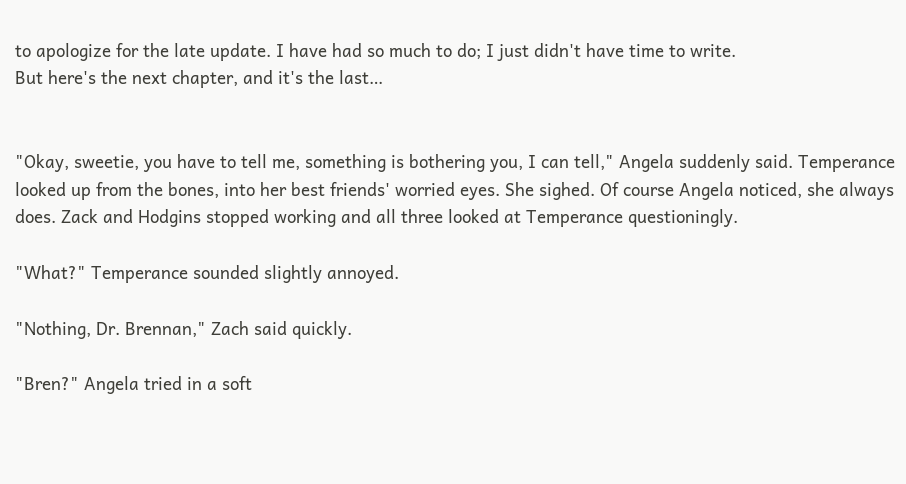to apologize for the late update. I have had so much to do; I just didn't have time to write.
But here's the next chapter, and it's the last…


"Okay, sweetie, you have to tell me, something is bothering you, I can tell," Angela suddenly said. Temperance looked up from the bones, into her best friends' worried eyes. She sighed. Of course Angela noticed, she always does. Zack and Hodgins stopped working and all three looked at Temperance questioningly.

"What?" Temperance sounded slightly annoyed.

"Nothing, Dr. Brennan," Zach said quickly.

"Bren?" Angela tried in a soft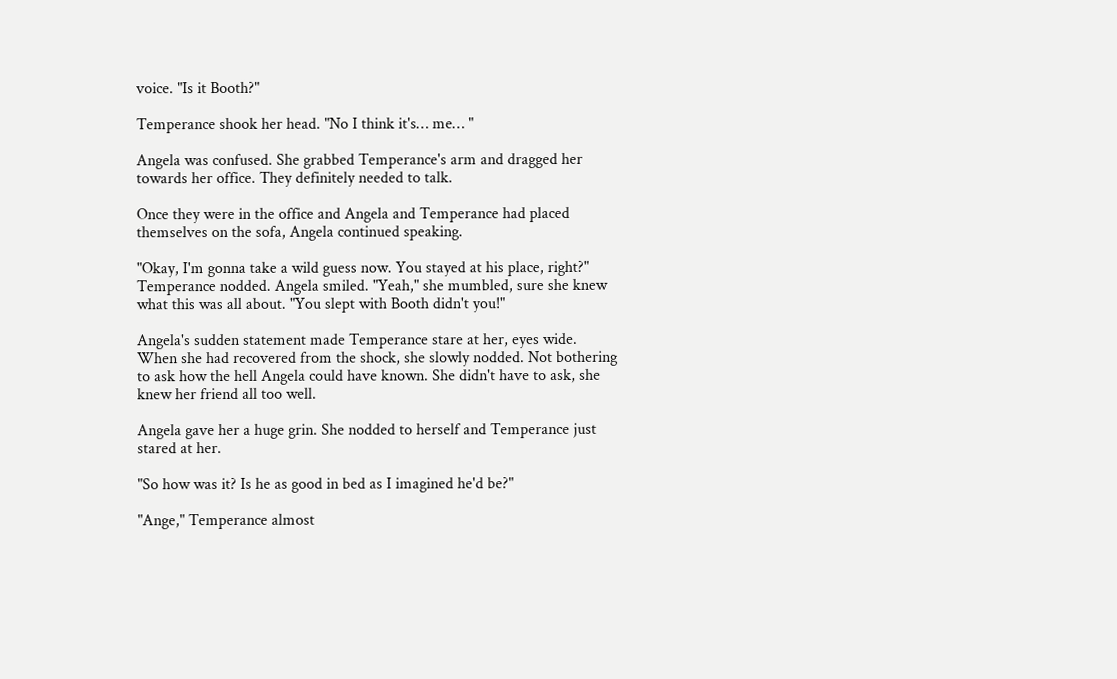voice. "Is it Booth?"

Temperance shook her head. "No I think it's… me… "

Angela was confused. She grabbed Temperance's arm and dragged her towards her office. They definitely needed to talk.

Once they were in the office and Angela and Temperance had placed themselves on the sofa, Angela continued speaking.

"Okay, I'm gonna take a wild guess now. You stayed at his place, right?" Temperance nodded. Angela smiled. "Yeah," she mumbled, sure she knew what this was all about. "You slept with Booth didn't you!"

Angela's sudden statement made Temperance stare at her, eyes wide. When she had recovered from the shock, she slowly nodded. Not bothering to ask how the hell Angela could have known. She didn't have to ask, she knew her friend all too well.

Angela gave her a huge grin. She nodded to herself and Temperance just stared at her.

"So how was it? Is he as good in bed as I imagined he'd be?"

"Ange," Temperance almost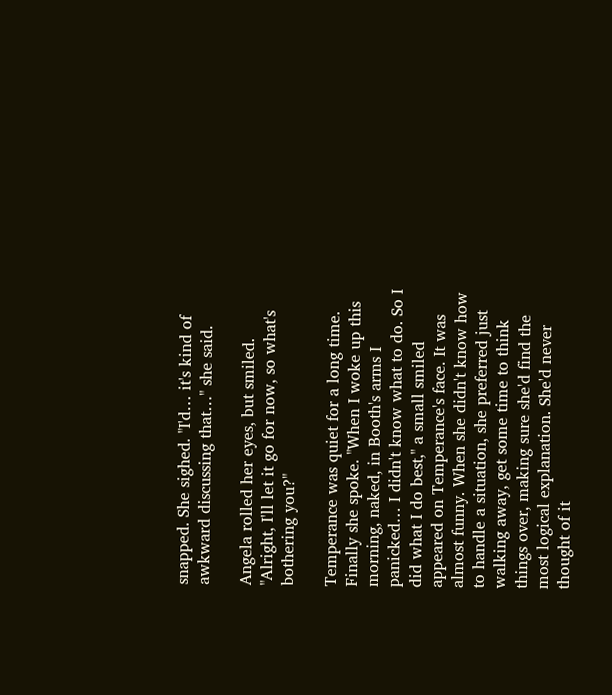snapped. She sighed. "I'd… it's kind of awkward discussing that…" she said.

Angela rolled her eyes, but smiled. "Alright, I'll let it go for now, so what's bothering you?"

Temperance was quiet for a long time. Finally she spoke. "When I woke up this morning, naked, in Booth's arms I panicked… I didn't know what to do. So I did what I do best," a small smiled appeared on Temperance's face. It was almost funny. When she didn't know how to handle a situation, she preferred just walking away, get some time to think things over, making sure she'd find the most logical explanation. She'd never thought of it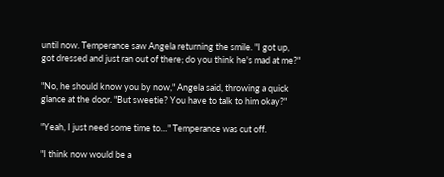until now. Temperance saw Angela returning the smile. "I got up, got dressed and just ran out of there; do you think he's mad at me?"

"No, he should know you by now," Angela said, throwing a quick glance at the door. "But sweetie? You have to talk to him okay?"

"Yeah, I just need some time to…" Temperance was cut off.

"I think now would be a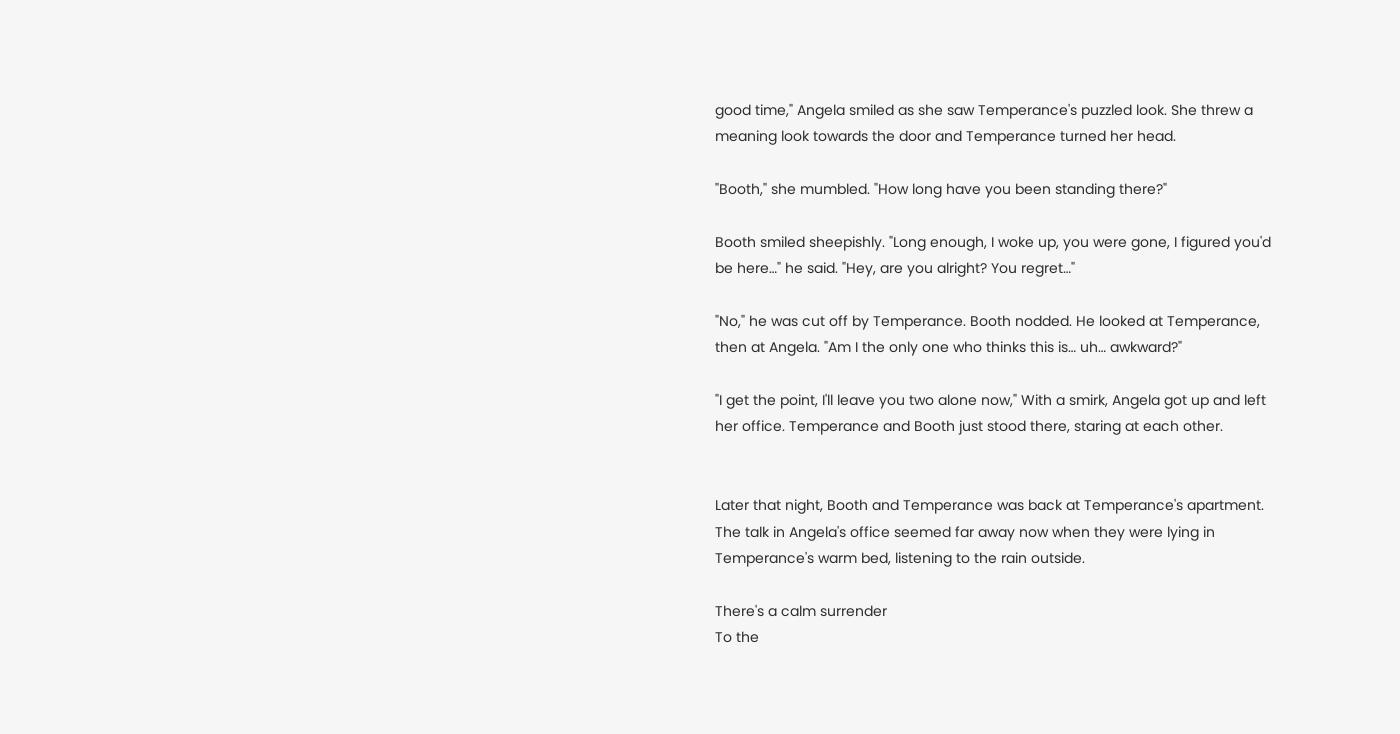good time," Angela smiled as she saw Temperance's puzzled look. She threw a meaning look towards the door and Temperance turned her head.

"Booth," she mumbled. "How long have you been standing there?"

Booth smiled sheepishly. "Long enough, I woke up, you were gone, I figured you'd be here…" he said. "Hey, are you alright? You regret…"

"No," he was cut off by Temperance. Booth nodded. He looked at Temperance, then at Angela. "Am I the only one who thinks this is… uh… awkward?"

"I get the point, I'll leave you two alone now," With a smirk, Angela got up and left her office. Temperance and Booth just stood there, staring at each other.


Later that night, Booth and Temperance was back at Temperance's apartment. The talk in Angela's office seemed far away now when they were lying in Temperance's warm bed, listening to the rain outside.

There's a calm surrender
To the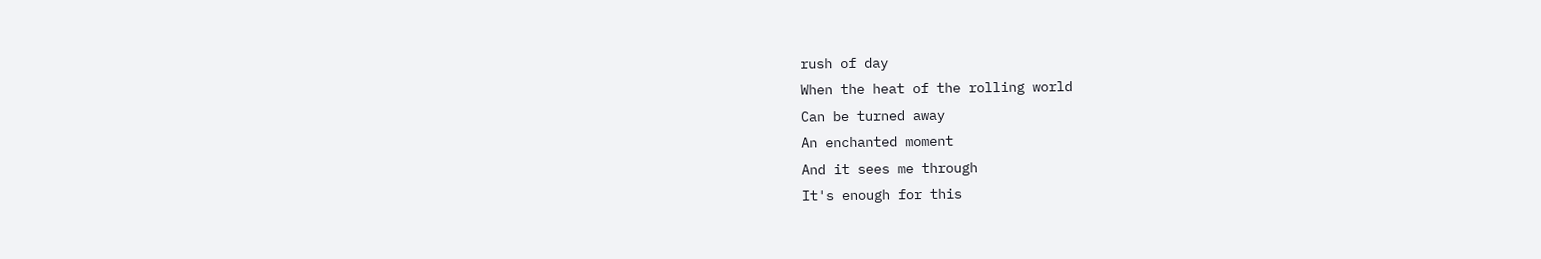rush of day
When the heat of the rolling world
Can be turned away
An enchanted moment
And it sees me through
It's enough for this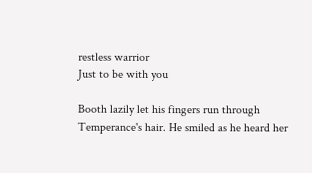restless warrior
Just to be with you

Booth lazily let his fingers run through Temperance's hair. He smiled as he heard her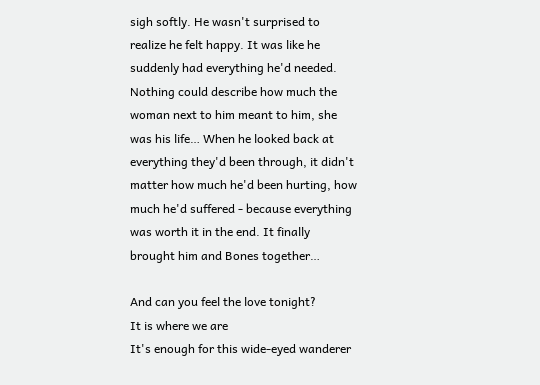sigh softly. He wasn't surprised to realize he felt happy. It was like he suddenly had everything he'd needed. Nothing could describe how much the woman next to him meant to him, she was his life… When he looked back at everything they'd been through, it didn't matter how much he'd been hurting, how much he'd suffered - because everything was worth it in the end. It finally brought him and Bones together…

And can you feel the love tonight?
It is where we are
It's enough for this wide-eyed wanderer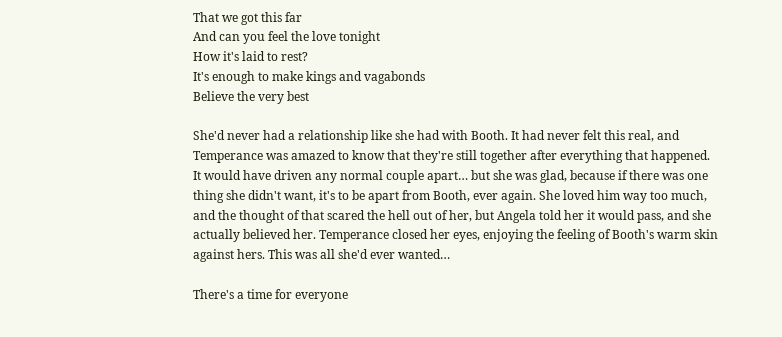That we got this far
And can you feel the love tonight
How it's laid to rest?
It's enough to make kings and vagabonds
Believe the very best

She'd never had a relationship like she had with Booth. It had never felt this real, and Temperance was amazed to know that they're still together after everything that happened. It would have driven any normal couple apart… but she was glad, because if there was one thing she didn't want, it's to be apart from Booth, ever again. She loved him way too much, and the thought of that scared the hell out of her, but Angela told her it would pass, and she actually believed her. Temperance closed her eyes, enjoying the feeling of Booth's warm skin against hers. This was all she'd ever wanted…

There's a time for everyone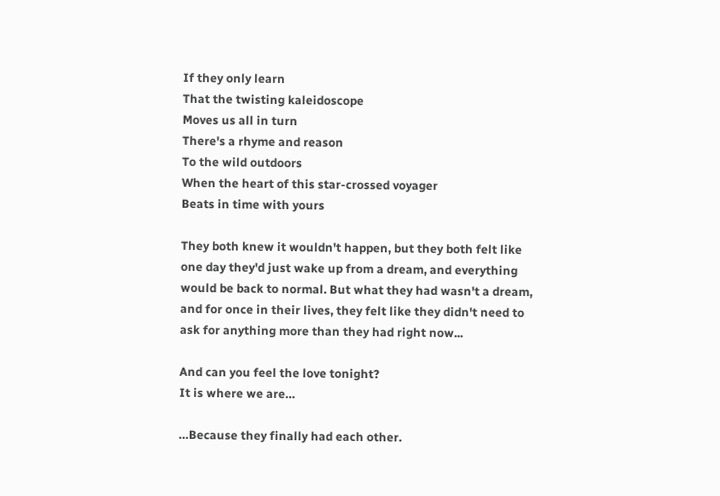If they only learn
That the twisting kaleidoscope
Moves us all in turn
There's a rhyme and reason
To the wild outdoors
When the heart of this star-crossed voyager
Beats in time with yours

They both knew it wouldn't happen, but they both felt like one day they'd just wake up from a dream, and everything would be back to normal. But what they had wasn't a dream, and for once in their lives, they felt like they didn't need to ask for anything more than they had right now...

And can you feel the love tonight?
It is where we are…

…Because they finally had each other.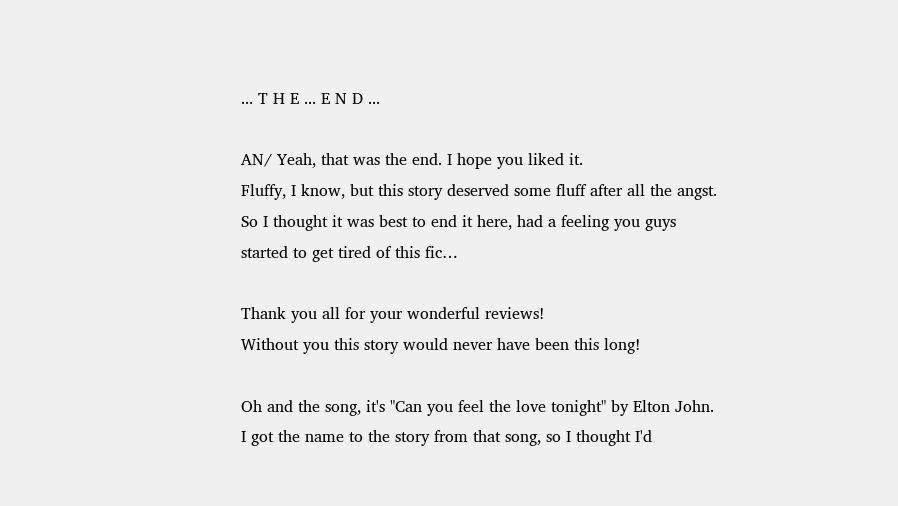... T H E ... E N D ...

AN/ Yeah, that was the end. I hope you liked it.
Fluffy, I know, but this story deserved some fluff after all the angst.
So I thought it was best to end it here, had a feeling you guys started to get tired of this fic…

Thank you all for your wonderful reviews!
Without you this story would never have been this long!

Oh and the song, it's "Can you feel the love tonight" by Elton John.
I got the name to the story from that song, so I thought I'd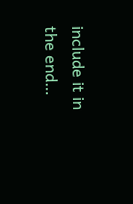include it in the end…